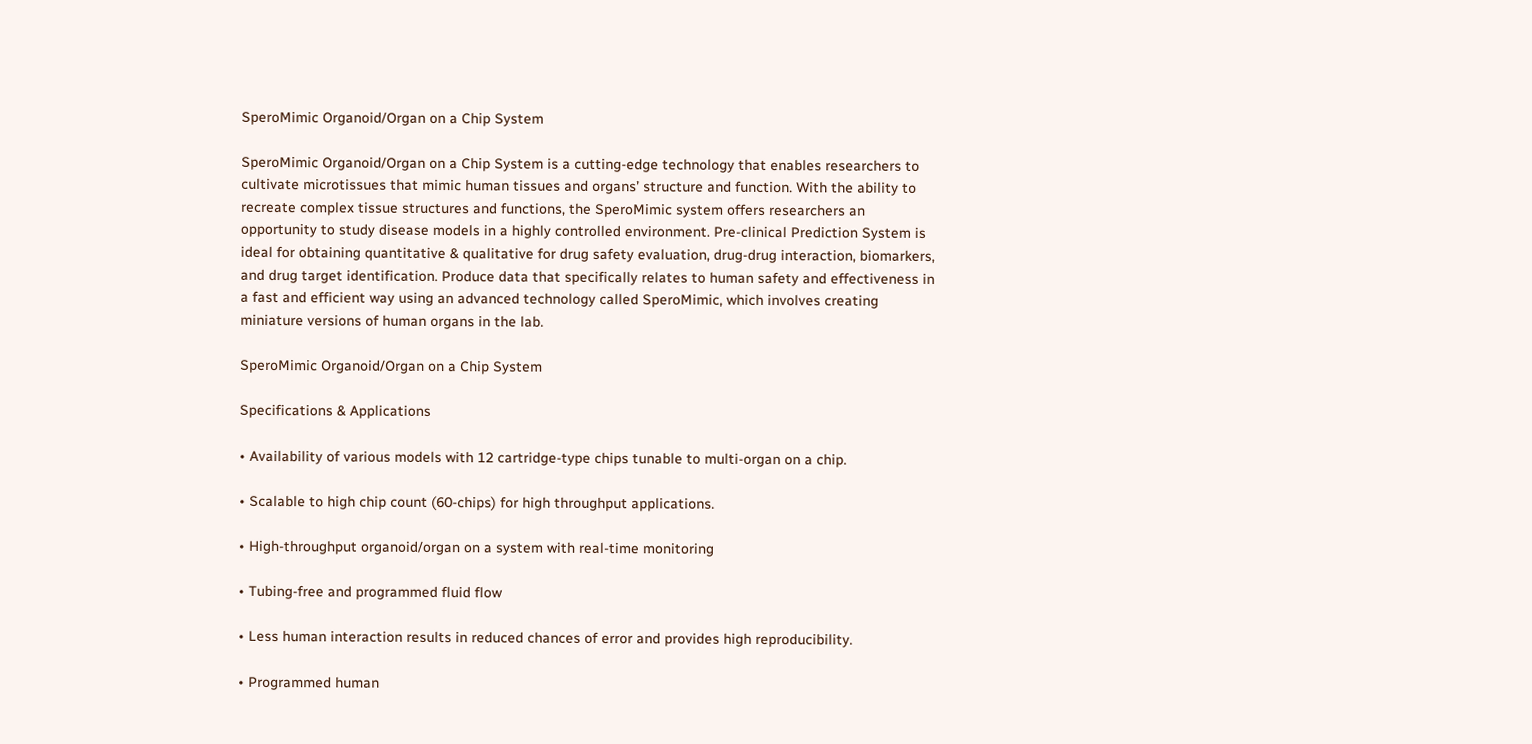SperoMimic Organoid/Organ on a Chip System

SperoMimic Organoid/Organ on a Chip System is a cutting-edge technology that enables researchers to cultivate microtissues that mimic human tissues and organs’ structure and function. With the ability to recreate complex tissue structures and functions, the SperoMimic system offers researchers an opportunity to study disease models in a highly controlled environment. Pre-clinical Prediction System is ideal for obtaining quantitative & qualitative for drug safety evaluation, drug-drug interaction, biomarkers, and drug target identification. Produce data that specifically relates to human safety and effectiveness in a fast and efficient way using an advanced technology called SperoMimic, which involves creating miniature versions of human organs in the lab.

SperoMimic Organoid/Organ on a Chip System

Specifications & Applications

• Availability of various models with 12 cartridge-type chips tunable to multi-organ on a chip.

• Scalable to high chip count (60-chips) for high throughput applications.

• High-throughput organoid/organ on a system with real-time monitoring

• Tubing-free and programmed fluid flow

• Less human interaction results in reduced chances of error and provides high reproducibility.

• Programmed human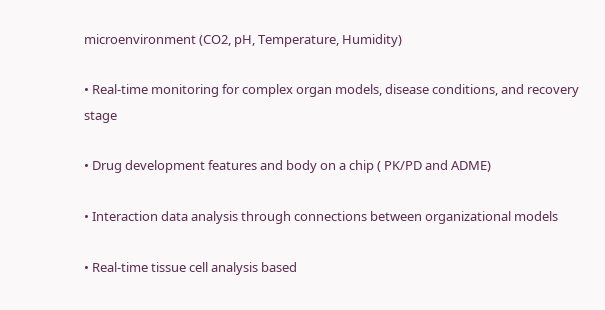microenvironment (CO2, pH, Temperature, Humidity)

• Real-time monitoring for complex organ models, disease conditions, and recovery stage

• Drug development features and body on a chip ( PK/PD and ADME)

• Interaction data analysis through connections between organizational models

• Real-time tissue cell analysis based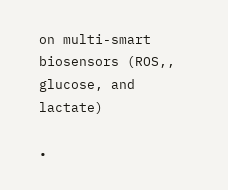on multi-smart biosensors (ROS,, glucose, and lactate)

•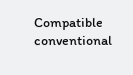Compatible conventional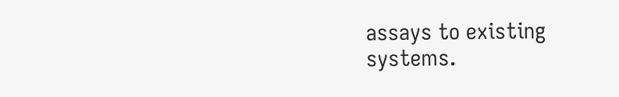assays to existing systems.